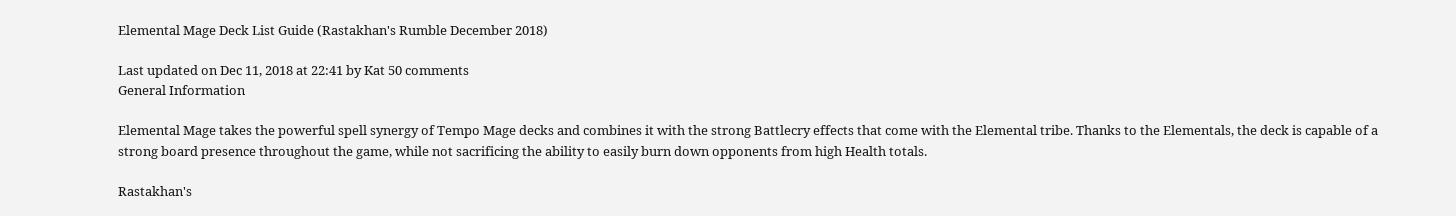Elemental Mage Deck List Guide (Rastakhan's Rumble December 2018)

Last updated on Dec 11, 2018 at 22:41 by Kat 50 comments
General Information

Elemental Mage takes the powerful spell synergy of Tempo Mage decks and combines it with the strong Battlecry effects that come with the Elemental tribe. Thanks to the Elementals, the deck is capable of a strong board presence throughout the game, while not sacrificing the ability to easily burn down opponents from high Health totals.

Rastakhan's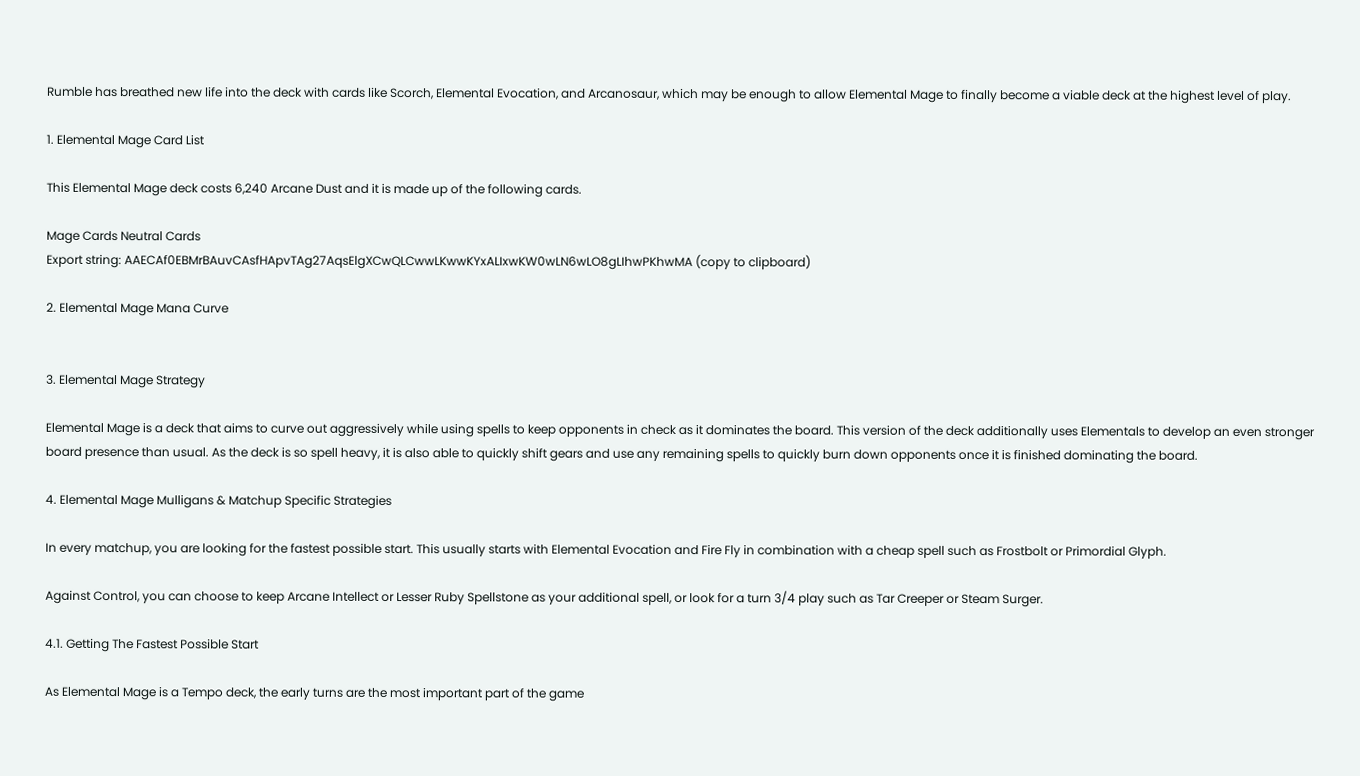Rumble has breathed new life into the deck with cards like Scorch, Elemental Evocation, and Arcanosaur, which may be enough to allow Elemental Mage to finally become a viable deck at the highest level of play.

1. Elemental Mage Card List

This Elemental Mage deck costs 6,240 Arcane Dust and it is made up of the following cards.

Mage Cards Neutral Cards
Export string: AAECAf0EBMrBAuvCAsfHApvTAg27AqsElgXCwQLCwwLKwwKYxALIxwKW0wLN6wLO8gLIhwPKhwMA (copy to clipboard)

2. Elemental Mage Mana Curve


3. Elemental Mage Strategy

Elemental Mage is a deck that aims to curve out aggressively while using spells to keep opponents in check as it dominates the board. This version of the deck additionally uses Elementals to develop an even stronger board presence than usual. As the deck is so spell heavy, it is also able to quickly shift gears and use any remaining spells to quickly burn down opponents once it is finished dominating the board.

4. Elemental Mage Mulligans & Matchup Specific Strategies

In every matchup, you are looking for the fastest possible start. This usually starts with Elemental Evocation and Fire Fly in combination with a cheap spell such as Frostbolt or Primordial Glyph.

Against Control, you can choose to keep Arcane Intellect or Lesser Ruby Spellstone as your additional spell, or look for a turn 3/4 play such as Tar Creeper or Steam Surger.

4.1. Getting The Fastest Possible Start

As Elemental Mage is a Tempo deck, the early turns are the most important part of the game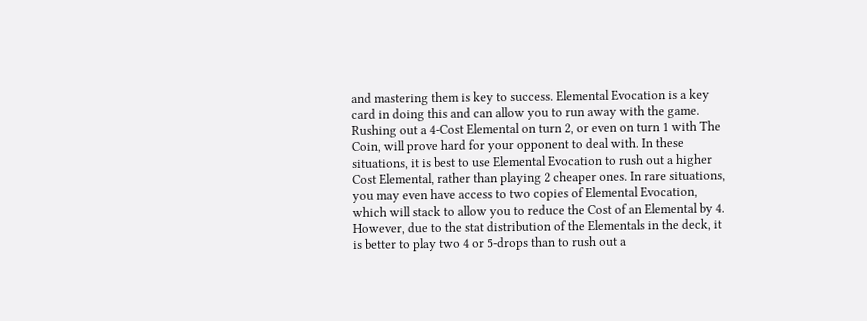and mastering them is key to success. Elemental Evocation is a key card in doing this and can allow you to run away with the game. Rushing out a 4-Cost Elemental on turn 2, or even on turn 1 with The Coin, will prove hard for your opponent to deal with. In these situations, it is best to use Elemental Evocation to rush out a higher Cost Elemental, rather than playing 2 cheaper ones. In rare situations, you may even have access to two copies of Elemental Evocation, which will stack to allow you to reduce the Cost of an Elemental by 4. However, due to the stat distribution of the Elementals in the deck, it is better to play two 4 or 5-drops than to rush out a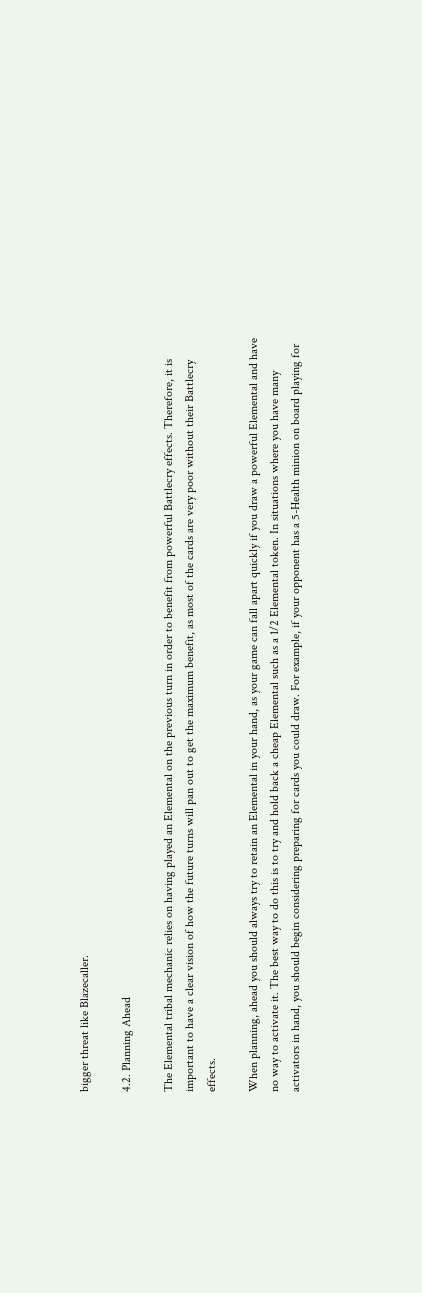bigger threat like Blazecaller.

4.2. Planning Ahead

The Elemental tribal mechanic relies on having played an Elemental on the previous turn in order to benefit from powerful Battlecry effects. Therefore, it is important to have a clear vision of how the future turns will pan out to get the maximum benefit, as most of the cards are very poor without their Battlecry effects.

When planning, ahead you should always try to retain an Elemental in your hand, as your game can fall apart quickly if you draw a powerful Elemental and have no way to activate it. The best way to do this is to try and hold back a cheap Elemental such as a 1/2 Elemental token. In situations where you have many activators in hand, you should begin considering preparing for cards you could draw. For example, if your opponent has a 5-Health minion on board playing for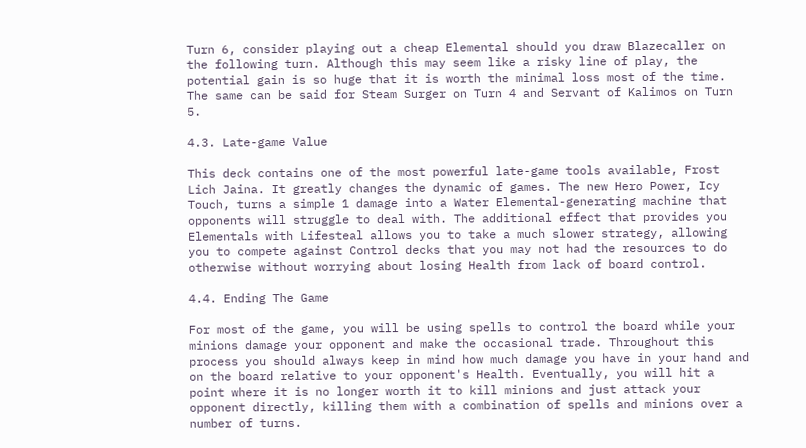Turn 6, consider playing out a cheap Elemental should you draw Blazecaller on the following turn. Although this may seem like a risky line of play, the potential gain is so huge that it is worth the minimal loss most of the time. The same can be said for Steam Surger on Turn 4 and Servant of Kalimos on Turn 5.

4.3. Late-game Value

This deck contains one of the most powerful late-game tools available, Frost Lich Jaina. It greatly changes the dynamic of games. The new Hero Power, Icy Touch, turns a simple 1 damage into a Water Elemental-generating machine that opponents will struggle to deal with. The additional effect that provides you Elementals with Lifesteal allows you to take a much slower strategy, allowing you to compete against Control decks that you may not had the resources to do otherwise without worrying about losing Health from lack of board control.

4.4. Ending The Game

For most of the game, you will be using spells to control the board while your minions damage your opponent and make the occasional trade. Throughout this process you should always keep in mind how much damage you have in your hand and on the board relative to your opponent's Health. Eventually, you will hit a point where it is no longer worth it to kill minions and just attack your opponent directly, killing them with a combination of spells and minions over a number of turns.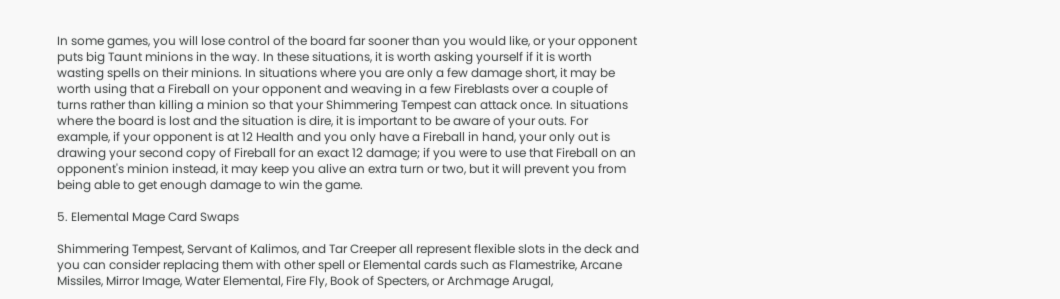In some games, you will lose control of the board far sooner than you would like, or your opponent puts big Taunt minions in the way. In these situations, it is worth asking yourself if it is worth wasting spells on their minions. In situations where you are only a few damage short, it may be worth using that a Fireball on your opponent and weaving in a few Fireblasts over a couple of turns rather than killing a minion so that your Shimmering Tempest can attack once. In situations where the board is lost and the situation is dire, it is important to be aware of your outs. For example, if your opponent is at 12 Health and you only have a Fireball in hand, your only out is drawing your second copy of Fireball for an exact 12 damage; if you were to use that Fireball on an opponent's minion instead, it may keep you alive an extra turn or two, but it will prevent you from being able to get enough damage to win the game.

5. Elemental Mage Card Swaps

Shimmering Tempest, Servant of Kalimos, and Tar Creeper all represent flexible slots in the deck and you can consider replacing them with other spell or Elemental cards such as Flamestrike, Arcane Missiles, Mirror Image, Water Elemental, Fire Fly, Book of Specters, or Archmage Arugal,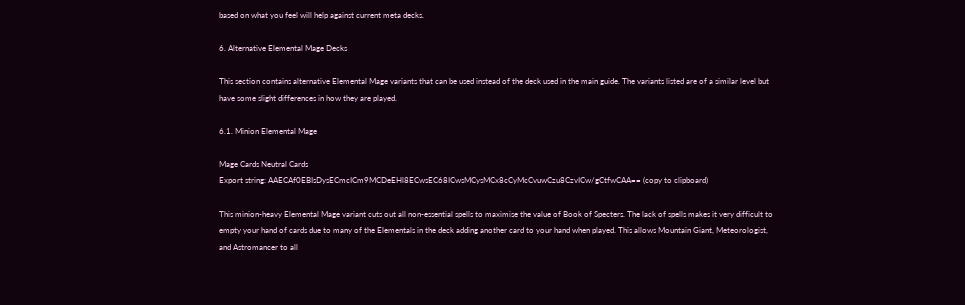based on what you feel will help against current meta decks.

6. Alternative Elemental Mage Decks

This section contains alternative Elemental Mage variants that can be used instead of the deck used in the main guide. The variants listed are of a similar level but have some slight differences in how they are played.

6.1. Minion Elemental Mage

Mage Cards Neutral Cards
Export string: AAECAf0EBIsDysECmcICm9MCDeEHl8ECwsEC68ICwsMCysMCx8cCyMcCvuwCzu8CzvICw/gCtfwCAA== (copy to clipboard)

This minion-heavy Elemental Mage variant cuts out all non-essential spells to maximise the value of Book of Specters. The lack of spells makes it very difficult to empty your hand of cards due to many of the Elementals in the deck adding another card to your hand when played. This allows Mountain Giant, Meteorologist, and Astromancer to all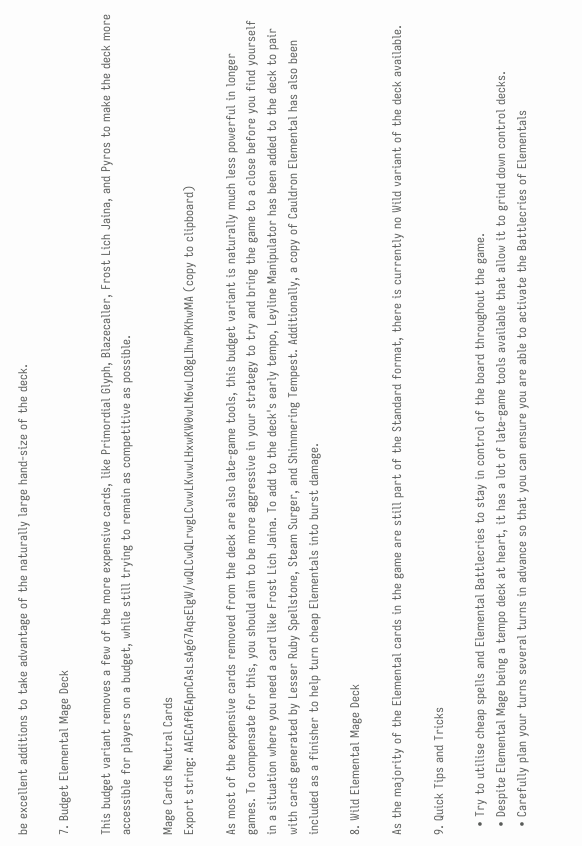be excellent additions to take advantage of the naturally large hand-size of the deck.

7. Budget Elemental Mage Deck

This budget variant removes a few of the more expensive cards, like Primordial Glyph, Blazecaller, Frost Lich Jaina, and Pyros to make the deck more accessible for players on a budget, while still trying to remain as competitive as possible.

Mage Cards Neutral Cards
Export string: AAECAf0EApnCAsLsAg67AqsElgW/wQLCwQLrwgLCwwLKwwLHxwKW0wLN6wLO8gLIhwPKhwMA (copy to clipboard)

As most of the expensive cards removed from the deck are also late-game tools, this budget variant is naturally much less powerful in longer games. To compensate for this, you should aim to be more aggressive in your strategy to try and bring the game to a close before you find yourself in a situation where you need a card like Frost Lich Jaina. To add to the deck's early tempo, Leyline Manipulator has been added to the deck to pair with cards generated by Lesser Ruby Spellstone, Steam Surger, and Shimmering Tempest. Additionally, a copy of Cauldron Elemental has also been included as a finisher to help turn cheap Elementals into burst damage.

8. Wild Elemental Mage Deck

As the majority of the Elemental cards in the game are still part of the Standard format, there is currently no Wild variant of the deck available.

9. Quick Tips and Tricks

  • Try to utilise cheap spells and Elemental Battlecries to stay in control of the board throughout the game.
  • Despite Elemental Mage being a tempo deck at heart, it has a lot of late-game tools available that allow it to grind down control decks.
  • Carefully plan your turns several turns in advance so that you can ensure you are able to activate the Battlecries of Elementals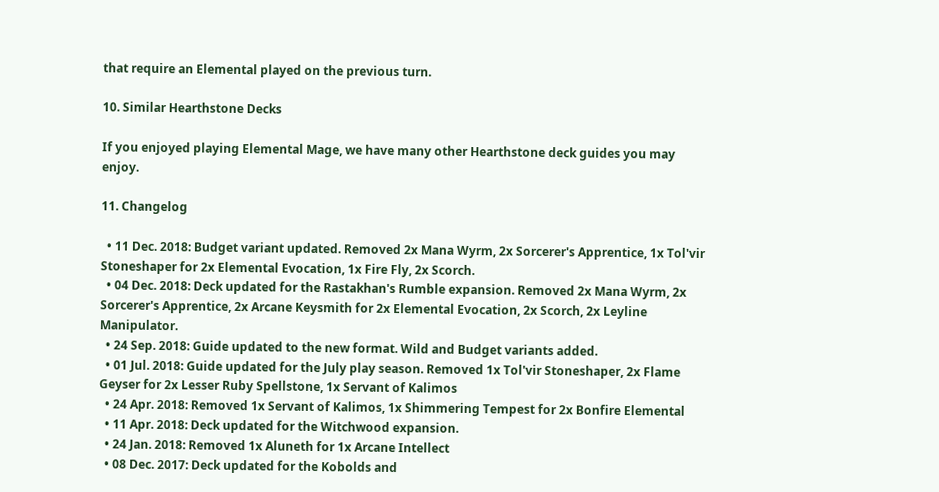that require an Elemental played on the previous turn.

10. Similar Hearthstone Decks

If you enjoyed playing Elemental Mage, we have many other Hearthstone deck guides you may enjoy.

11. Changelog

  • 11 Dec. 2018: Budget variant updated. Removed 2x Mana Wyrm, 2x Sorcerer's Apprentice, 1x Tol'vir Stoneshaper for 2x Elemental Evocation, 1x Fire Fly, 2x Scorch.
  • 04 Dec. 2018: Deck updated for the Rastakhan's Rumble expansion. Removed 2x Mana Wyrm, 2x Sorcerer's Apprentice, 2x Arcane Keysmith for 2x Elemental Evocation, 2x Scorch, 2x Leyline Manipulator.
  • 24 Sep. 2018: Guide updated to the new format. Wild and Budget variants added.
  • 01 Jul. 2018: Guide updated for the July play season. Removed 1x Tol'vir Stoneshaper, 2x Flame Geyser for 2x Lesser Ruby Spellstone, 1x Servant of Kalimos
  • 24 Apr. 2018: Removed 1x Servant of Kalimos, 1x Shimmering Tempest for 2x Bonfire Elemental
  • 11 Apr. 2018: Deck updated for the Witchwood expansion.
  • 24 Jan. 2018: Removed 1x Aluneth for 1x Arcane Intellect
  • 08 Dec. 2017: Deck updated for the Kobolds and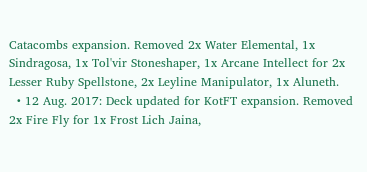Catacombs expansion. Removed 2x Water Elemental, 1x Sindragosa, 1x Tol'vir Stoneshaper, 1x Arcane Intellect for 2x Lesser Ruby Spellstone, 2x Leyline Manipulator, 1x Aluneth.
  • 12 Aug. 2017: Deck updated for KotFT expansion. Removed 2x Fire Fly for 1x Frost Lich Jaina,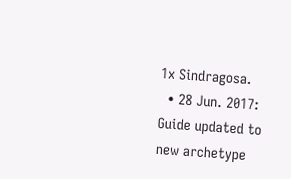1x Sindragosa.
  • 28 Jun. 2017: Guide updated to new archetype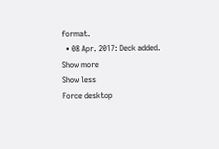format.
  • 08 Apr. 2017: Deck added.
Show more
Show less
Force desktop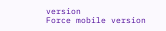version
Force mobile version